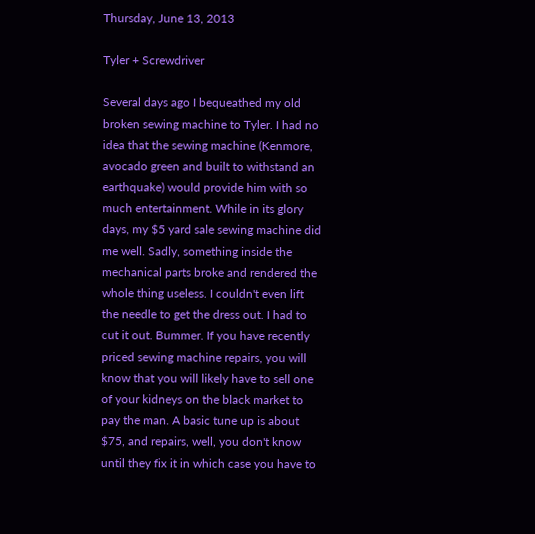Thursday, June 13, 2013

Tyler + Screwdriver

Several days ago I bequeathed my old broken sewing machine to Tyler. I had no idea that the sewing machine (Kenmore, avocado green and built to withstand an earthquake) would provide him with so much entertainment. While in its glory days, my $5 yard sale sewing machine did me well. Sadly, something inside the mechanical parts broke and rendered the whole thing useless. I couldn't even lift the needle to get the dress out. I had to cut it out. Bummer. If you have recently priced sewing machine repairs, you will know that you will likely have to sell one of your kidneys on the black market to pay the man. A basic tune up is about $75, and repairs, well, you don't know until they fix it in which case you have to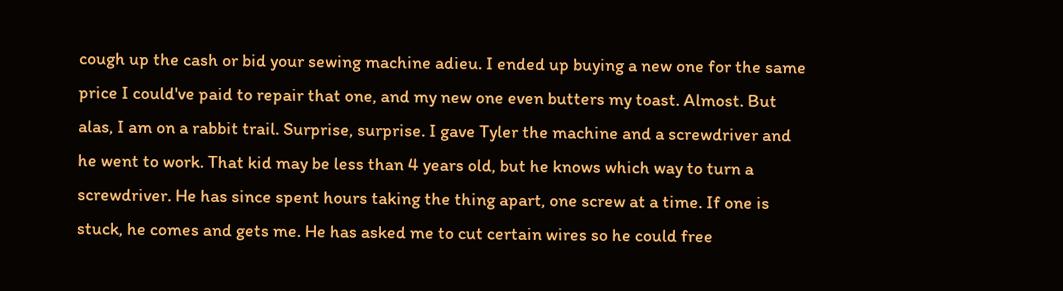cough up the cash or bid your sewing machine adieu. I ended up buying a new one for the same price I could've paid to repair that one, and my new one even butters my toast. Almost. But alas, I am on a rabbit trail. Surprise, surprise. I gave Tyler the machine and a screwdriver and he went to work. That kid may be less than 4 years old, but he knows which way to turn a screwdriver. He has since spent hours taking the thing apart, one screw at a time. If one is stuck, he comes and gets me. He has asked me to cut certain wires so he could free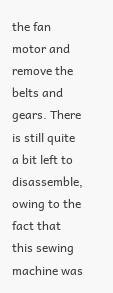the fan motor and remove the belts and gears. There is still quite a bit left to disassemble, owing to the fact that this sewing machine was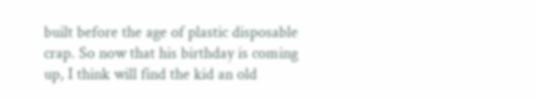built before the age of plastic disposable crap. So now that his birthday is coming up, I think will find the kid an old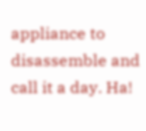appliance to disassemble and call it a day. Ha!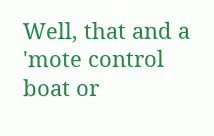Well, that and a 'mote control boat or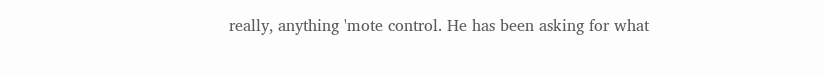really, anything 'mote control. He has been asking for what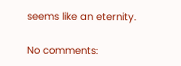seems like an eternity.

No comments: